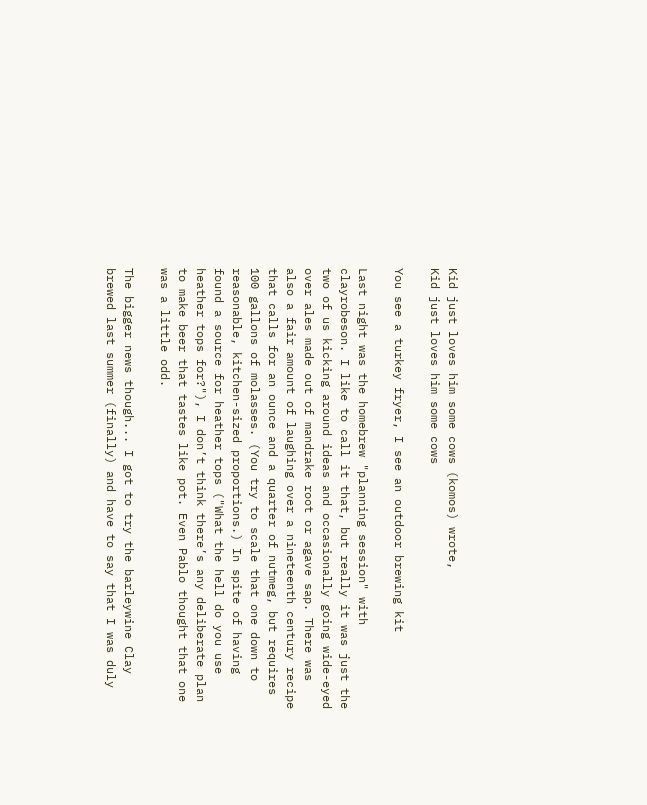Kid just loves him some cows (komos) wrote,
Kid just loves him some cows

You see a turkey fryer, I see an outdoor brewing kit

Last night was the homebrew "planning session" with clayrobeson. I like to call it that, but really it was just the two of us kicking around ideas and occasionally going wide-eyed over ales made out of mandrake root or agave sap. There was also a fair amount of laughing over a nineteenth century recipe that calls for an ounce and a quarter of nutmeg, but requires 100 gallons of molasses. (You try to scale that one down to reasonable, kitchen-sized proportions.) In spite of having found a source for heather tops ("What the hell do you use heather tops for?"), I don’t think there’s any deliberate plan to make beer that tastes like pot. Even Pablo thought that one was a little odd.

The bigger news though... I got to try the barleywine Clay brewed last summer (finally) and have to say that I was duly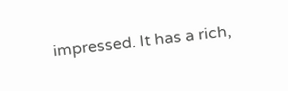impressed. It has a rich,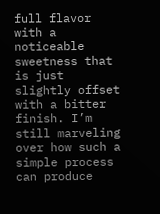full flavor with a noticeable sweetness that is just slightly offset with a bitter finish. I’m still marveling over how such a simple process can produce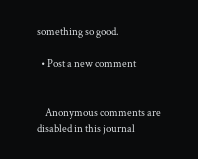something so good.

  • Post a new comment


    Anonymous comments are disabled in this journal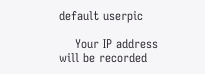default userpic

    Your IP address will be recorded